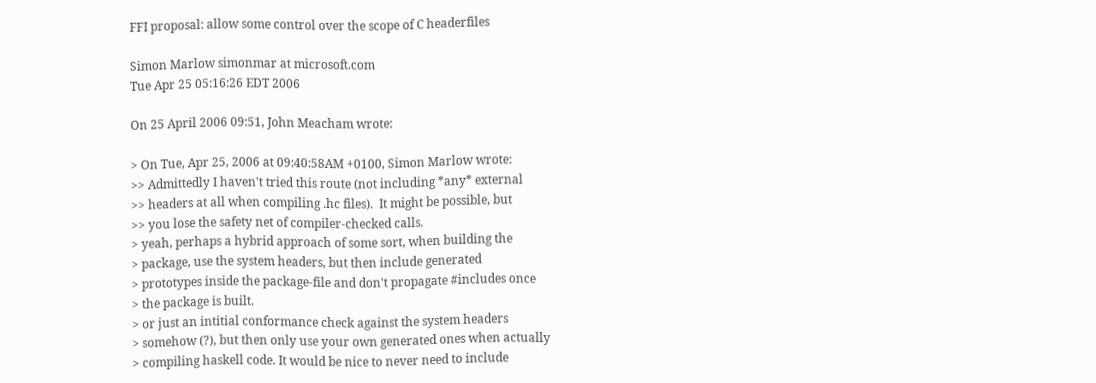FFI proposal: allow some control over the scope of C headerfiles

Simon Marlow simonmar at microsoft.com
Tue Apr 25 05:16:26 EDT 2006

On 25 April 2006 09:51, John Meacham wrote:

> On Tue, Apr 25, 2006 at 09:40:58AM +0100, Simon Marlow wrote:
>> Admittedly I haven't tried this route (not including *any* external
>> headers at all when compiling .hc files).  It might be possible, but
>> you lose the safety net of compiler-checked calls.
> yeah, perhaps a hybrid approach of some sort, when building the
> package, use the system headers, but then include generated
> prototypes inside the package-file and don't propagate #includes once
> the package is built.
> or just an intitial conformance check against the system headers
> somehow (?), but then only use your own generated ones when actually
> compiling haskell code. It would be nice to never need to include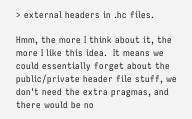> external headers in .hc files.

Hmm, the more I think about it, the more I like this idea.  It means we
could essentially forget about the public/private header file stuff, we
don't need the extra pragmas, and there would be no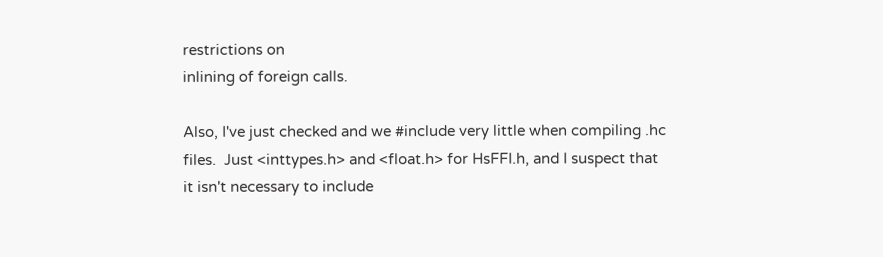restrictions on
inlining of foreign calls.

Also, I've just checked and we #include very little when compiling .hc
files.  Just <inttypes.h> and <float.h> for HsFFI.h, and I suspect that
it isn't necessary to include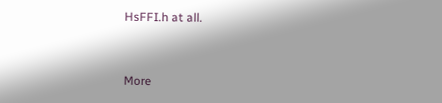HsFFI.h at all.


More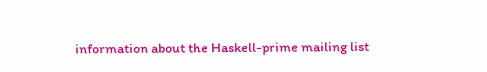information about the Haskell-prime mailing list